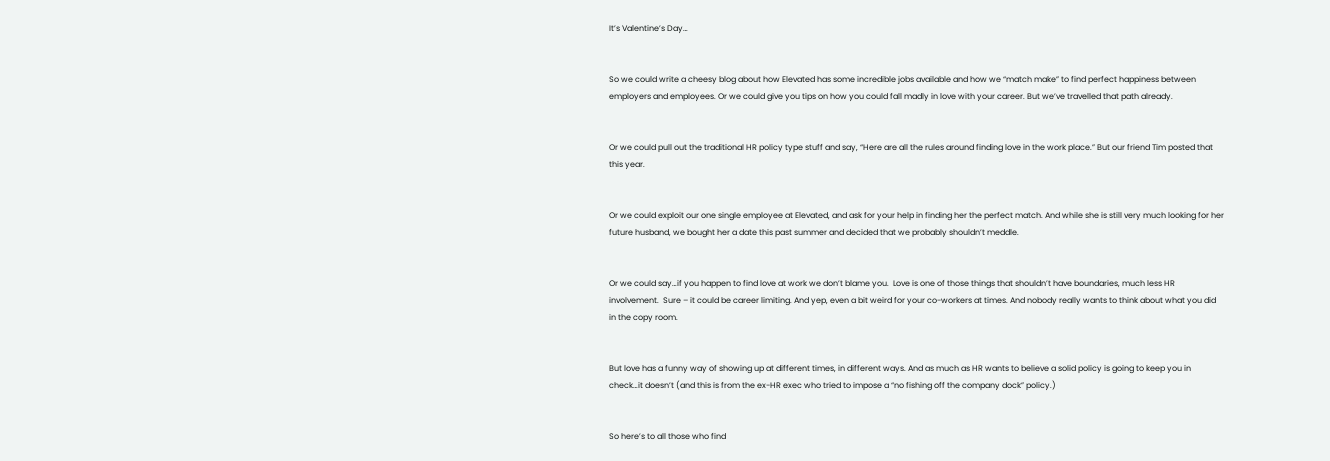It’s Valentine’s Day…


So we could write a cheesy blog about how Elevated has some incredible jobs available and how we “match make” to find perfect happiness between employers and employees. Or we could give you tips on how you could fall madly in love with your career. But we’ve travelled that path already.


Or we could pull out the traditional HR policy type stuff and say, “Here are all the rules around finding love in the work place.” But our friend Tim posted that this year.


Or we could exploit our one single employee at Elevated, and ask for your help in finding her the perfect match. And while she is still very much looking for her future husband, we bought her a date this past summer and decided that we probably shouldn’t meddle.


Or we could say…if you happen to find love at work we don’t blame you.  Love is one of those things that shouldn’t have boundaries, much less HR involvement.  Sure – it could be career limiting. And yep, even a bit weird for your co-workers at times. And nobody really wants to think about what you did in the copy room.


But love has a funny way of showing up at different times, in different ways. And as much as HR wants to believe a solid policy is going to keep you in check…it doesn’t (and this is from the ex-HR exec who tried to impose a “no fishing off the company dock” policy.)


So here’s to all those who find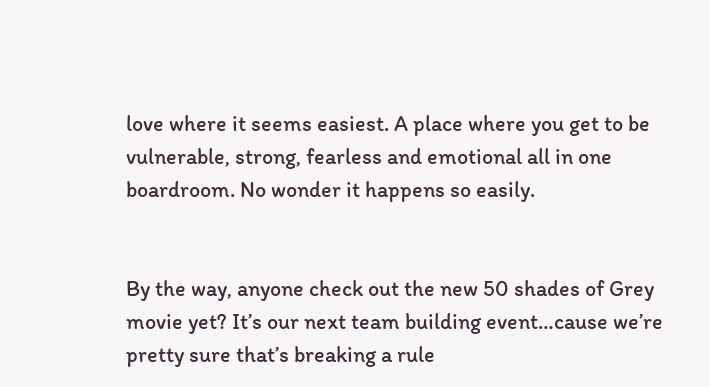love where it seems easiest. A place where you get to be vulnerable, strong, fearless and emotional all in one boardroom. No wonder it happens so easily.


By the way, anyone check out the new 50 shades of Grey movie yet? It’s our next team building event…cause we’re pretty sure that’s breaking a rule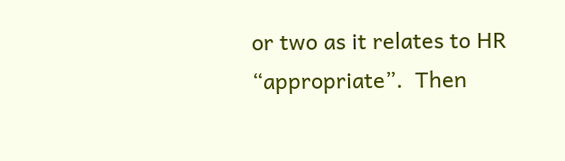or two as it relates to HR “appropriate”.  Then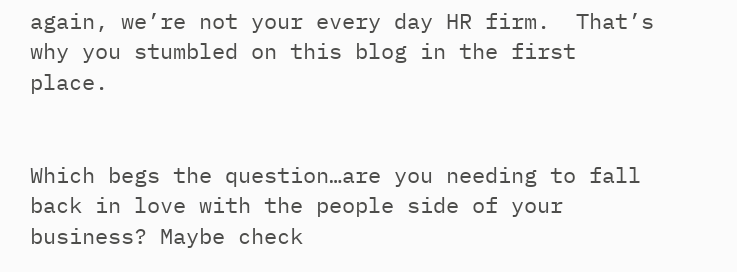again, we’re not your every day HR firm.  That’s why you stumbled on this blog in the first place.


Which begs the question…are you needing to fall back in love with the people side of your business? Maybe check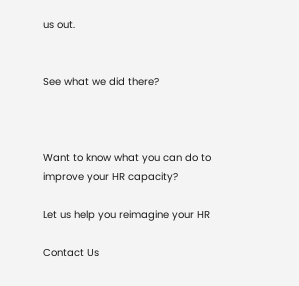us out.


See what we did there?



Want to know what you can do to improve your HR capacity?

Let us help you reimagine your HR

Contact Us